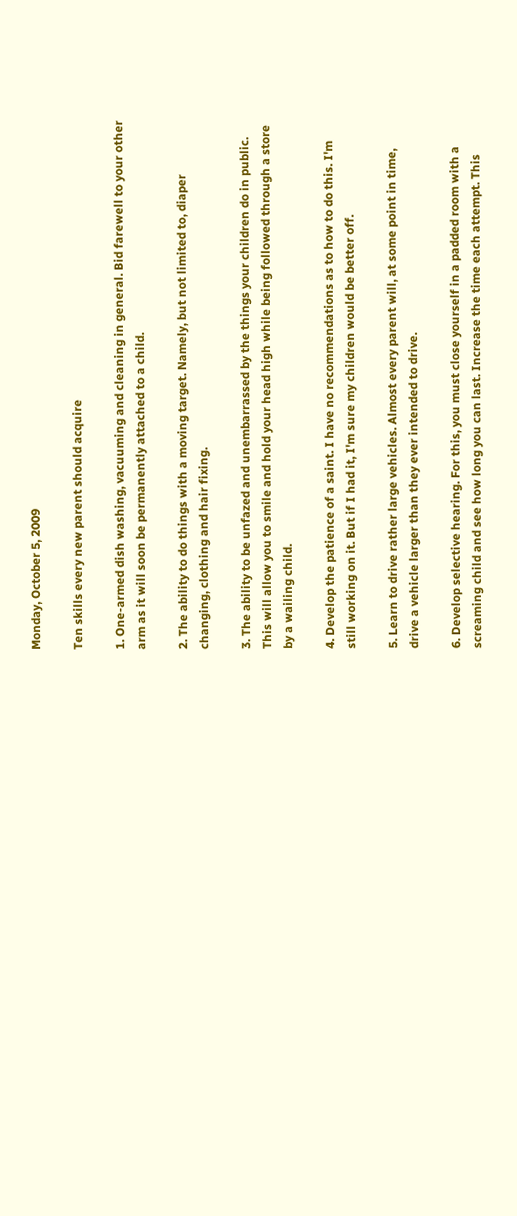Monday, October 5, 2009

Ten skills every new parent should acquire

1. One-armed dish washing, vacuuming and cleaning in general. Bid farewell to your other arm as it will soon be permanently attached to a child.

2. The ability to do things with a moving target. Namely, but not limited to, diaper changing, clothing and hair fixing.

3. The ability to be unfazed and unembarrassed by the things your children do in public. This will allow you to smile and hold your head high while being followed through a store by a wailing child.

4. Develop the patience of a saint. I have no recommendations as to how to do this. I'm still working on it. But if I had it, I'm sure my children would be better off.

5. Learn to drive rather large vehicles. Almost every parent will, at some point in time, drive a vehicle larger than they ever intended to drive.

6. Develop selective hearing. For this, you must close yourself in a padded room with a screaming child and see how long you can last. Increase the time each attempt. This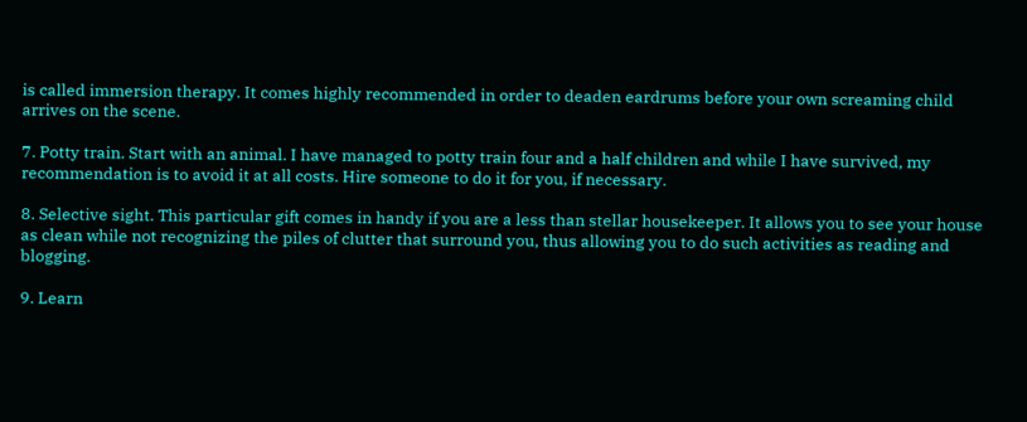is called immersion therapy. It comes highly recommended in order to deaden eardrums before your own screaming child arrives on the scene.

7. Potty train. Start with an animal. I have managed to potty train four and a half children and while I have survived, my recommendation is to avoid it at all costs. Hire someone to do it for you, if necessary.

8. Selective sight. This particular gift comes in handy if you are a less than stellar housekeeper. It allows you to see your house as clean while not recognizing the piles of clutter that surround you, thus allowing you to do such activities as reading and blogging.

9. Learn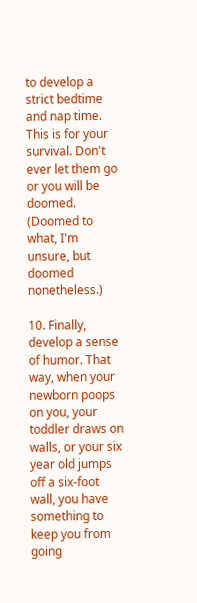to develop a strict bedtime and nap time. This is for your survival. Don't ever let them go or you will be doomed. (Doomed to what, I'm unsure, but doomed nonetheless.)

10. Finally, develop a sense of humor. That way, when your newborn poops on you, your toddler draws on walls, or your six year old jumps off a six-foot wall, you have something to keep you from going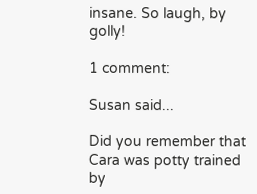insane. So laugh, by golly!

1 comment:

Susan said...

Did you remember that Cara was potty trained by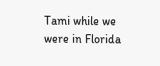Tami while we were in Florida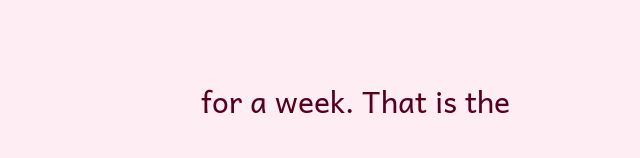for a week. That is the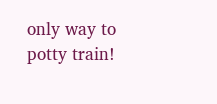only way to potty train!